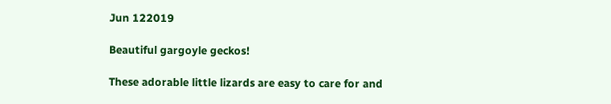Jun 122019

Beautiful gargoyle geckos!

These adorable little lizards are easy to care for and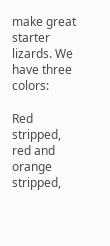make great starter lizards. We have three colors:

Red stripped, red and orange stripped,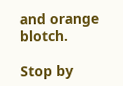and orange blotch.

Stop by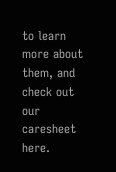to learn more about them, and check out our caresheet here.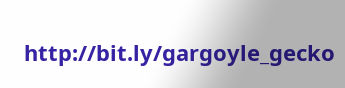http://bit.ly/gargoyle_gecko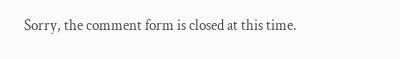Sorry, the comment form is closed at this time.